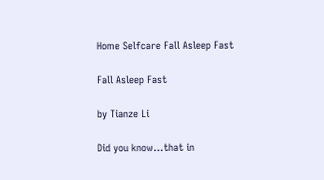Home Selfcare Fall Asleep Fast

Fall Asleep Fast

by Tianze Li

Did you know…that in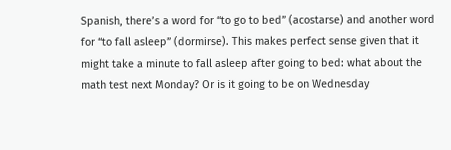Spanish, there’s a word for “to go to bed” (acostarse) and another word for “to fall asleep” (dormirse). This makes perfect sense given that it might take a minute to fall asleep after going to bed: what about the math test next Monday? Or is it going to be on Wednesday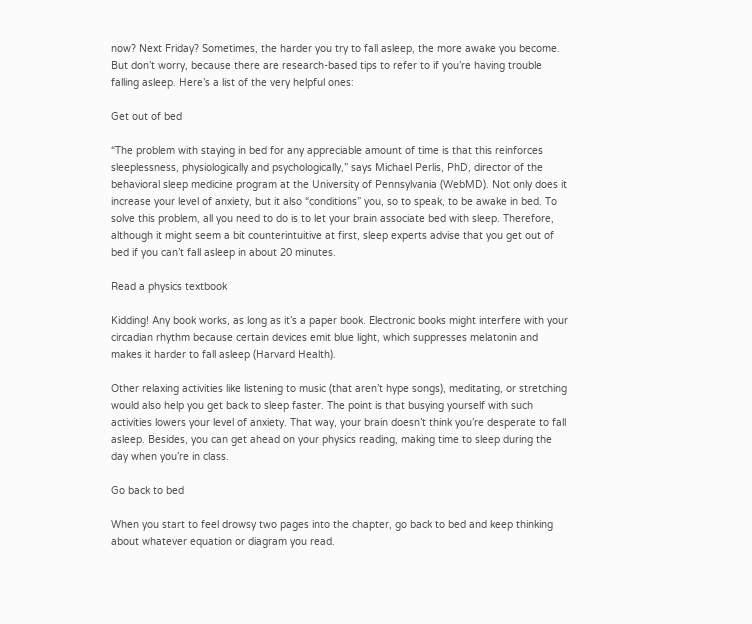now? Next Friday? Sometimes, the harder you try to fall asleep, the more awake you become. But don’t worry, because there are research-based tips to refer to if you’re having trouble falling asleep. Here’s a list of the very helpful ones:

Get out of bed

“The problem with staying in bed for any appreciable amount of time is that this reinforces sleeplessness, physiologically and psychologically,” says Michael Perlis, PhD, director of the behavioral sleep medicine program at the University of Pennsylvania (WebMD). Not only does it increase your level of anxiety, but it also “conditions” you, so to speak, to be awake in bed. To solve this problem, all you need to do is to let your brain associate bed with sleep. Therefore, although it might seem a bit counterintuitive at first, sleep experts advise that you get out of bed if you can’t fall asleep in about 20 minutes.

Read a physics textbook

Kidding! Any book works, as long as it’s a paper book. Electronic books might interfere with your circadian rhythm because certain devices emit blue light, which suppresses melatonin and makes it harder to fall asleep (Harvard Health).

Other relaxing activities like listening to music (that aren’t hype songs), meditating, or stretching would also help you get back to sleep faster. The point is that busying yourself with such activities lowers your level of anxiety. That way, your brain doesn’t think you’re desperate to fall asleep. Besides, you can get ahead on your physics reading, making time to sleep during the day when you’re in class.

Go back to bed

When you start to feel drowsy two pages into the chapter, go back to bed and keep thinking about whatever equation or diagram you read.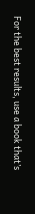For the best results, use a book that’s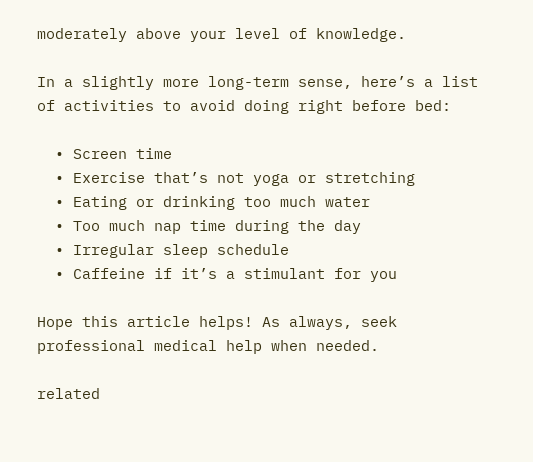moderately above your level of knowledge.

In a slightly more long-term sense, here’s a list of activities to avoid doing right before bed:

  • Screen time
  • Exercise that’s not yoga or stretching
  • Eating or drinking too much water
  • Too much nap time during the day
  • Irregular sleep schedule
  • Caffeine if it’s a stimulant for you

Hope this article helps! As always, seek professional medical help when needed.

related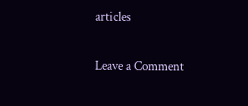articles

Leave a Comment